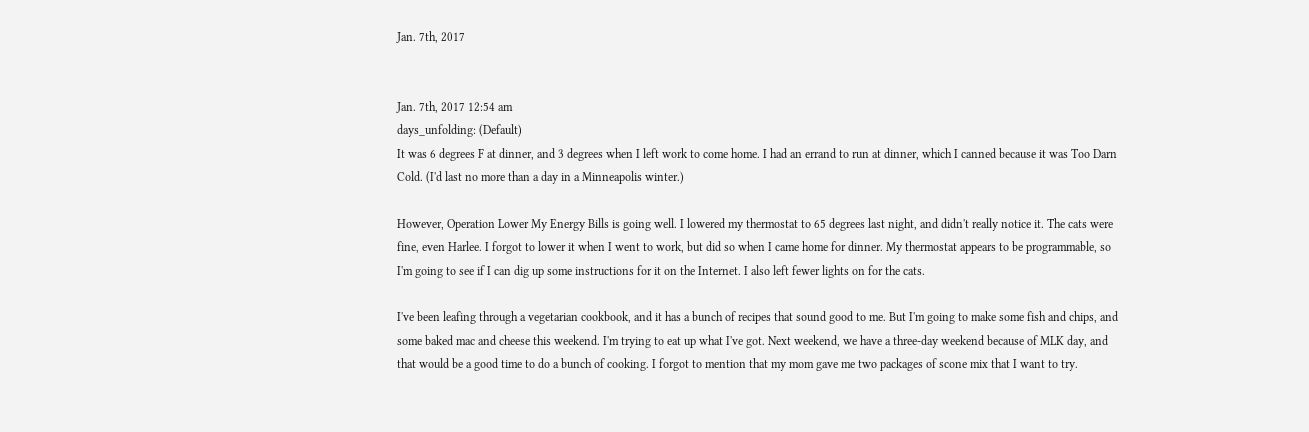Jan. 7th, 2017


Jan. 7th, 2017 12:54 am
days_unfolding: (Default)
It was 6 degrees F at dinner, and 3 degrees when I left work to come home. I had an errand to run at dinner, which I canned because it was Too Darn Cold. (I'd last no more than a day in a Minneapolis winter.)

However, Operation Lower My Energy Bills is going well. I lowered my thermostat to 65 degrees last night, and didn't really notice it. The cats were fine, even Harlee. I forgot to lower it when I went to work, but did so when I came home for dinner. My thermostat appears to be programmable, so I'm going to see if I can dig up some instructions for it on the Internet. I also left fewer lights on for the cats.

I've been leafing through a vegetarian cookbook, and it has a bunch of recipes that sound good to me. But I'm going to make some fish and chips, and some baked mac and cheese this weekend. I'm trying to eat up what I've got. Next weekend, we have a three-day weekend because of MLK day, and that would be a good time to do a bunch of cooking. I forgot to mention that my mom gave me two packages of scone mix that I want to try.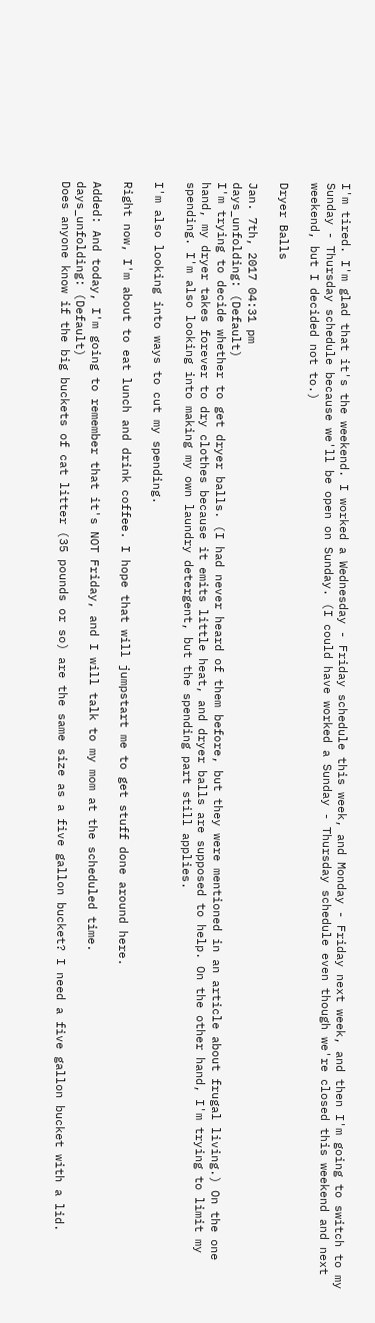I'm tired. I'm glad that it's the weekend. I worked a Wednesday - Friday schedule this week, and Monday - Friday next week, and then I'm going to switch to my Sunday - Thursday schedule because we'll be open on Sunday. (I could have worked a Sunday - Thursday schedule even though we're closed this weekend and next weekend, but I decided not to.)

Dryer Balls

Jan. 7th, 2017 04:31 pm
days_unfolding: (Default)
I'm trying to decide whether to get dryer balls. (I had never heard of them before, but they were mentioned in an article about frugal living.) On the one hand, my dryer takes forever to dry clothes because it emits little heat, and dryer balls are supposed to help. On the other hand, I'm trying to limit my spending. I'm also looking into making my own laundry detergent, but the spending part still applies.

I'm also looking into ways to cut my spending.

Right now, I'm about to eat lunch and drink coffee. I hope that will jumpstart me to get stuff done around here.

Added: And today, I'm going to remember that it's NOT Friday, and I will talk to my mom at the scheduled time.
days_unfolding: (Default)
Does anyone know if the big buckets of cat litter (35 pounds or so) are the same size as a five gallon bucket? I need a five gallon bucket with a lid.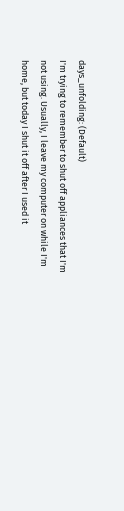days_unfolding: (Default)
I'm trying to remember to shut off appliances that I'm not using. Usually, I leave my computer on while I'm home, but today I shut it off after I used it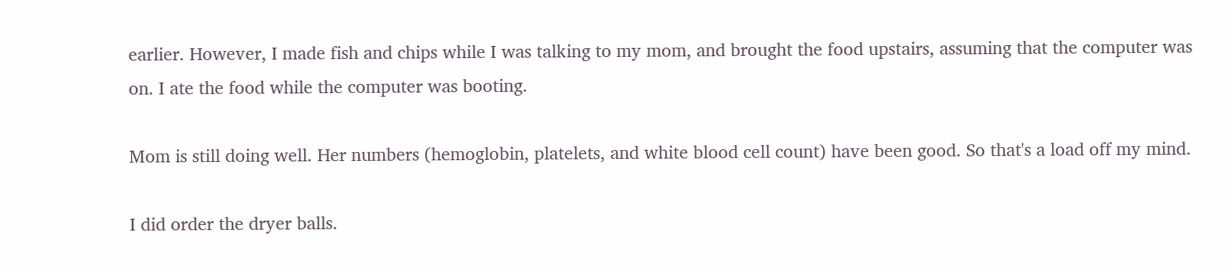earlier. However, I made fish and chips while I was talking to my mom, and brought the food upstairs, assuming that the computer was on. I ate the food while the computer was booting.

Mom is still doing well. Her numbers (hemoglobin, platelets, and white blood cell count) have been good. So that's a load off my mind.

I did order the dryer balls.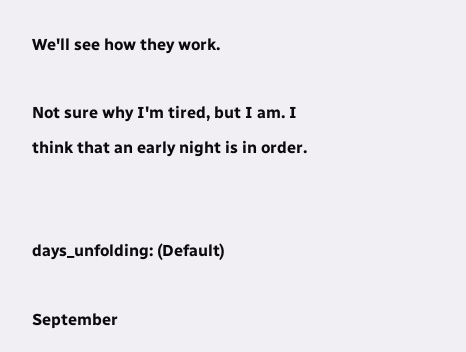We'll see how they work.

Not sure why I'm tired, but I am. I think that an early night is in order.


days_unfolding: (Default)

September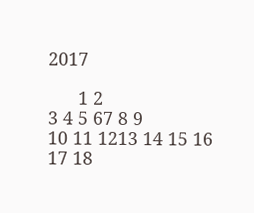2017

      1 2
3 4 5 67 8 9
10 11 1213 14 15 16
17 18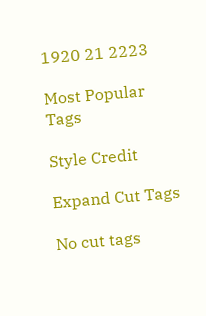1920 21 2223

Most Popular Tags

Style Credit

Expand Cut Tags

No cut tags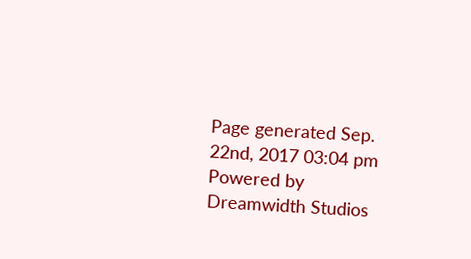Page generated Sep. 22nd, 2017 03:04 pm
Powered by Dreamwidth Studios